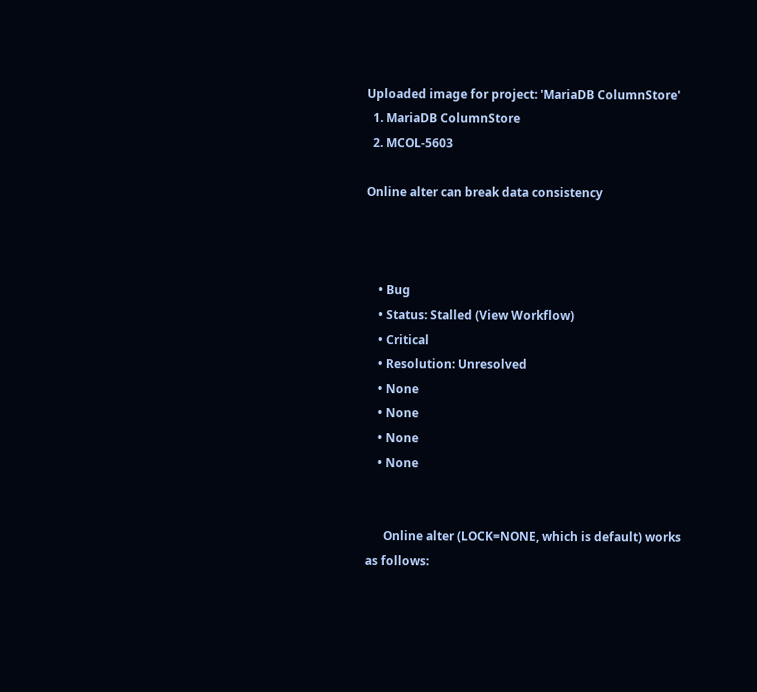Uploaded image for project: 'MariaDB ColumnStore'
  1. MariaDB ColumnStore
  2. MCOL-5603

Online alter can break data consistency



    • Bug
    • Status: Stalled (View Workflow)
    • Critical
    • Resolution: Unresolved
    • None
    • None
    • None
    • None


      Online alter (LOCK=NONE, which is default) works as follows: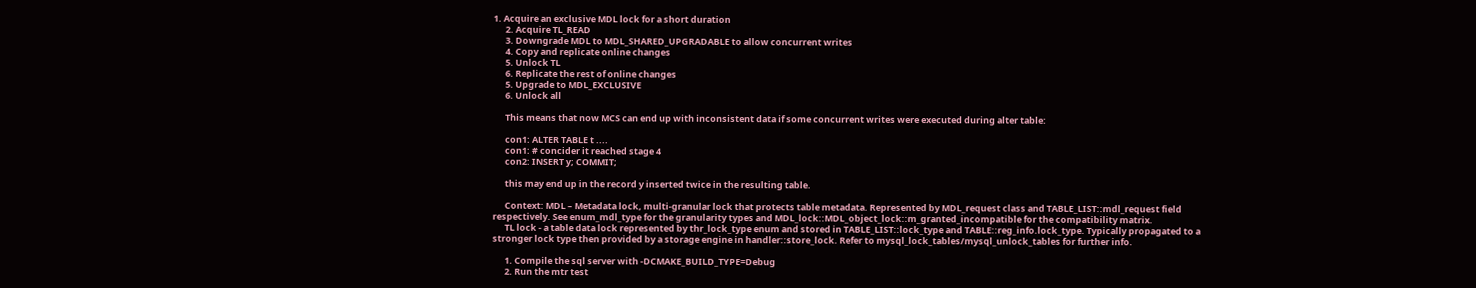1. Acquire an exclusive MDL lock for a short duration
      2. Acquire TL_READ
      3. Downgrade MDL to MDL_SHARED_UPGRADABLE to allow concurrent writes
      4. Copy and replicate online changes
      5. Unlock TL
      6. Replicate the rest of online changes
      5. Upgrade to MDL_EXCLUSIVE
      6. Unlock all

      This means that now MCS can end up with inconsistent data if some concurrent writes were executed during alter table:

      con1: ALTER TABLE t ....
      con1: # concider it reached stage 4
      con2: INSERT y; COMMIT;

      this may end up in the record y inserted twice in the resulting table.

      Context: MDL – Metadata lock, multi-granular lock that protects table metadata. Represented by MDL_request class and TABLE_LIST::mdl_request field respectively. See enum_mdl_type for the granularity types and MDL_lock::MDL_object_lock::m_granted_incompatible for the compatibility matrix.
      TL lock - a table data lock represented by thr_lock_type enum and stored in TABLE_LIST::lock_type and TABLE::reg_info.lock_type. Typically propagated to a stronger lock type then provided by a storage engine in handler::store_lock. Refer to mysql_lock_tables/mysql_unlock_tables for further info.

      1. Compile the sql server with -DCMAKE_BUILD_TYPE=Debug
      2. Run the mtr test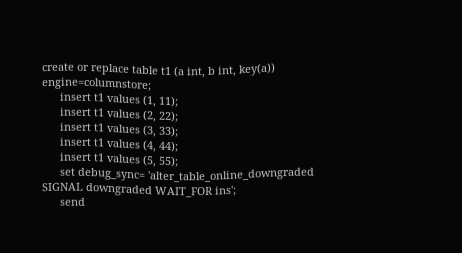create or replace table t1 (a int, b int, key(a)) engine=columnstore;
      insert t1 values (1, 11);
      insert t1 values (2, 22);
      insert t1 values (3, 33);
      insert t1 values (4, 44);
      insert t1 values (5, 55);
      set debug_sync= 'alter_table_online_downgraded SIGNAL downgraded WAIT_FOR ins';
      send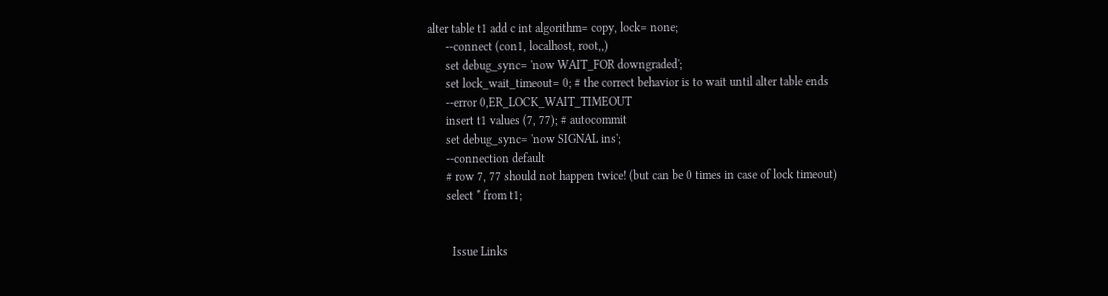alter table t1 add c int algorithm= copy, lock= none;
      --connect (con1, localhost, root,,)
      set debug_sync= 'now WAIT_FOR downgraded';
      set lock_wait_timeout= 0; # the correct behavior is to wait until alter table ends
      --error 0,ER_LOCK_WAIT_TIMEOUT
      insert t1 values (7, 77); # autocommit
      set debug_sync= 'now SIGNAL ins';
      --connection default
      # row 7, 77 should not happen twice! (but can be 0 times in case of lock timeout)
      select * from t1;


        Issue Links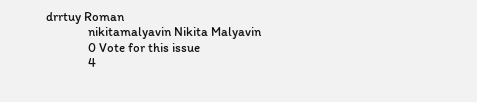drrtuy Roman
              nikitamalyavin Nikita Malyavin
              0 Vote for this issue
              4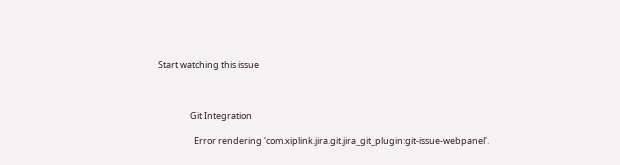Start watching this issue



                Git Integration

                  Error rendering 'com.xiplink.jira.git.jira_git_plugin:git-issue-webpanel'.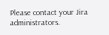Please contact your Jira administrators.